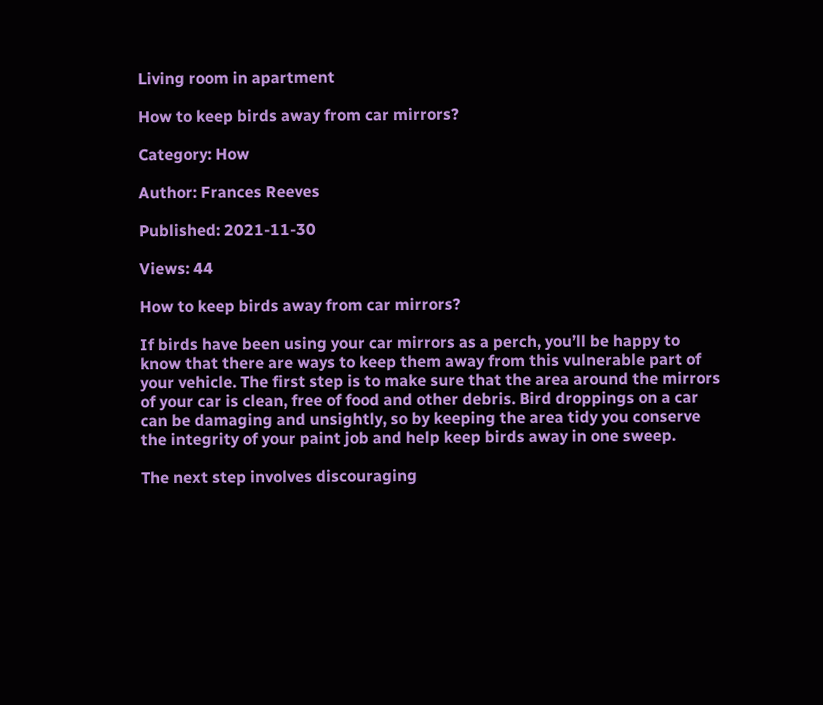Living room in apartment

How to keep birds away from car mirrors?

Category: How

Author: Frances Reeves

Published: 2021-11-30

Views: 44

How to keep birds away from car mirrors?

If birds have been using your car mirrors as a perch, you’ll be happy to know that there are ways to keep them away from this vulnerable part of your vehicle. The first step is to make sure that the area around the mirrors of your car is clean, free of food and other debris. Bird droppings on a car can be damaging and unsightly, so by keeping the area tidy you conserve the integrity of your paint job and help keep birds away in one sweep.

The next step involves discouraging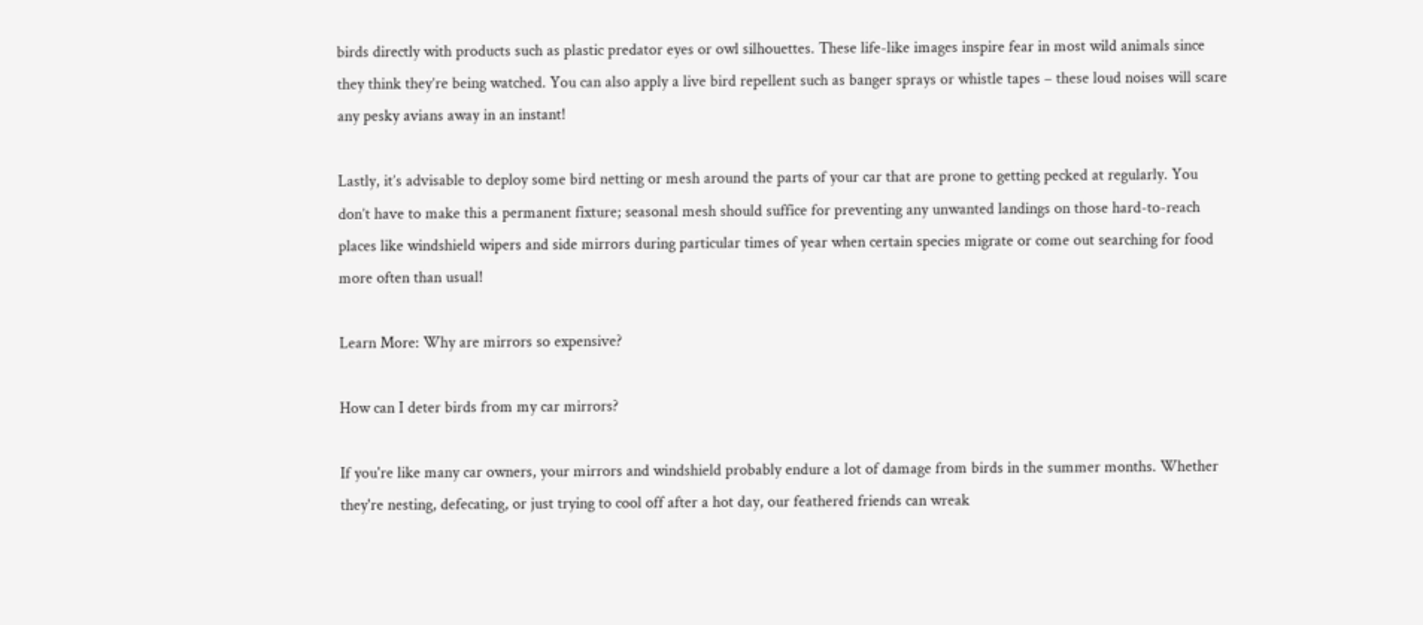birds directly with products such as plastic predator eyes or owl silhouettes. These life-like images inspire fear in most wild animals since they think they’re being watched. You can also apply a live bird repellent such as banger sprays or whistle tapes – these loud noises will scare any pesky avians away in an instant!

Lastly, it’s advisable to deploy some bird netting or mesh around the parts of your car that are prone to getting pecked at regularly. You don’t have to make this a permanent fixture; seasonal mesh should suffice for preventing any unwanted landings on those hard-to-reach places like windshield wipers and side mirrors during particular times of year when certain species migrate or come out searching for food more often than usual!

Learn More: Why are mirrors so expensive?

How can I deter birds from my car mirrors?

If you're like many car owners, your mirrors and windshield probably endure a lot of damage from birds in the summer months. Whether they're nesting, defecating, or just trying to cool off after a hot day, our feathered friends can wreak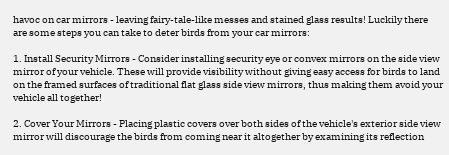havoc on car mirrors - leaving fairy-tale-like messes and stained glass results! Luckily there are some steps you can take to deter birds from your car mirrors:

1. Install Security Mirrors - Consider installing security eye or convex mirrors on the side view mirror of your vehicle. These will provide visibility without giving easy access for birds to land on the framed surfaces of traditional flat glass side view mirrors, thus making them avoid your vehicle all together!

2. Cover Your Mirrors - Placing plastic covers over both sides of the vehicle's exterior side view mirror will discourage the birds from coming near it altogether by examining its reflection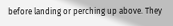before landing or perching up above. They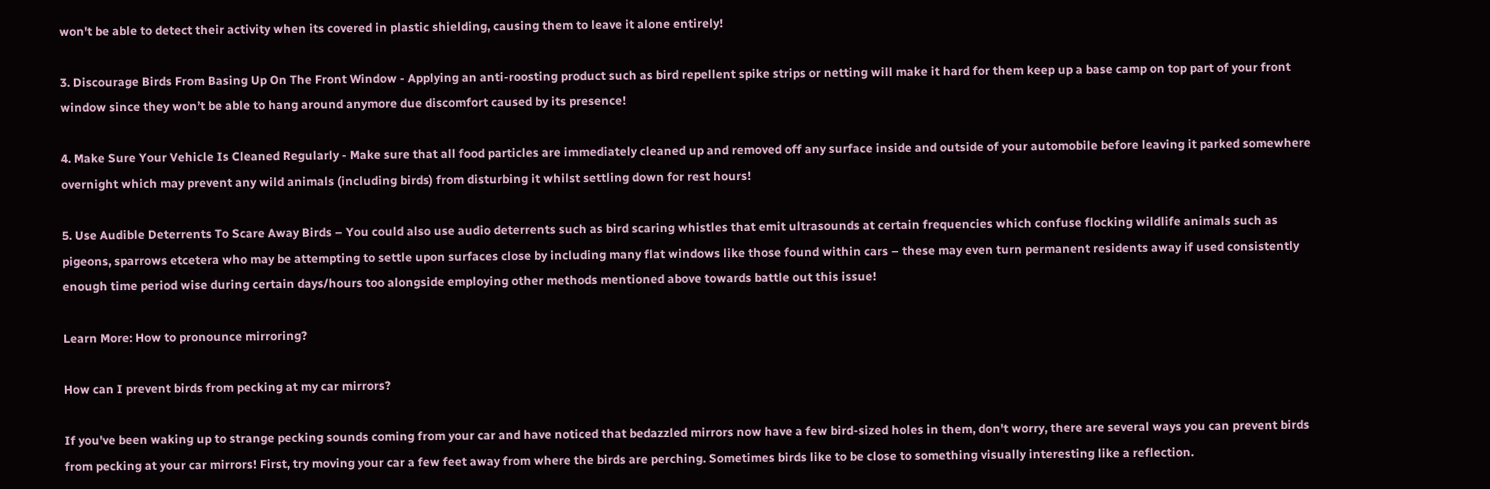won't be able to detect their activity when its covered in plastic shielding, causing them to leave it alone entirely!

3. Discourage Birds From Basing Up On The Front Window - Applying an anti-roosting product such as bird repellent spike strips or netting will make it hard for them keep up a base camp on top part of your front window since they won’t be able to hang around anymore due discomfort caused by its presence!

4. Make Sure Your Vehicle Is Cleaned Regularly - Make sure that all food particles are immediately cleaned up and removed off any surface inside and outside of your automobile before leaving it parked somewhere overnight which may prevent any wild animals (including birds) from disturbing it whilst settling down for rest hours!

5. Use Audible Deterrents To Scare Away Birds – You could also use audio deterrents such as bird scaring whistles that emit ultrasounds at certain frequencies which confuse flocking wildlife animals such as pigeons, sparrows etcetera who may be attempting to settle upon surfaces close by including many flat windows like those found within cars – these may even turn permanent residents away if used consistently enough time period wise during certain days/hours too alongside employing other methods mentioned above towards battle out this issue!

Learn More: How to pronounce mirroring?

How can I prevent birds from pecking at my car mirrors?

If you've been waking up to strange pecking sounds coming from your car and have noticed that bedazzled mirrors now have a few bird-sized holes in them, don't worry, there are several ways you can prevent birds from pecking at your car mirrors! First, try moving your car a few feet away from where the birds are perching. Sometimes birds like to be close to something visually interesting like a reflection.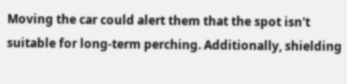Moving the car could alert them that the spot isn't suitable for long-term perching. Additionally, shielding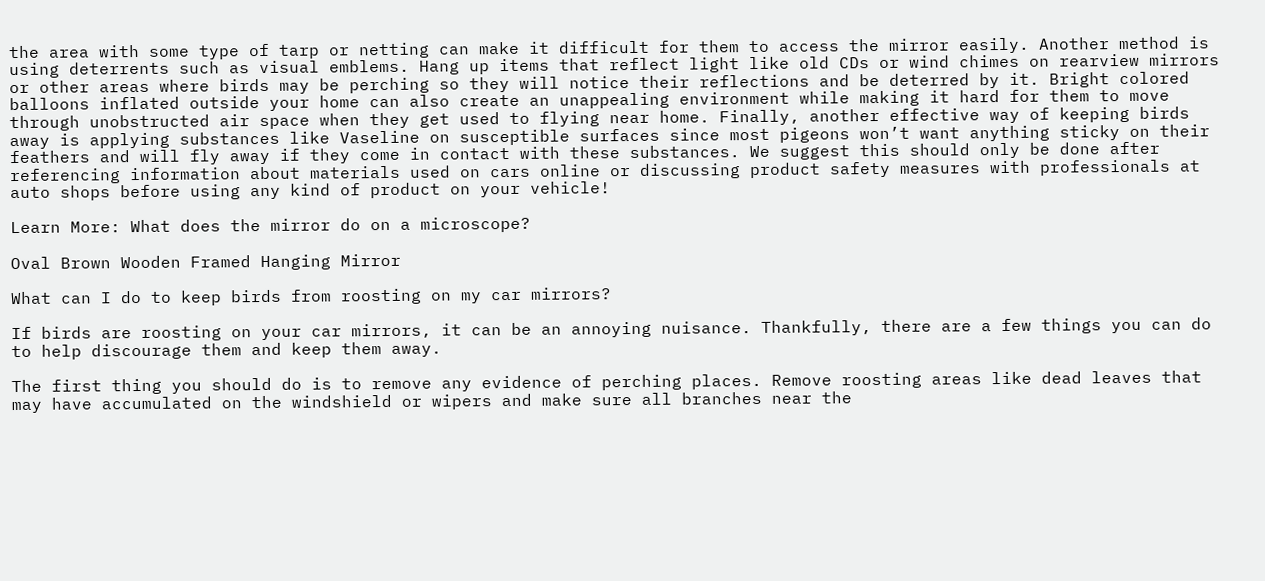the area with some type of tarp or netting can make it difficult for them to access the mirror easily. Another method is using deterrents such as visual emblems. Hang up items that reflect light like old CDs or wind chimes on rearview mirrors or other areas where birds may be perching so they will notice their reflections and be deterred by it. Bright colored balloons inflated outside your home can also create an unappealing environment while making it hard for them to move through unobstructed air space when they get used to flying near home. Finally, another effective way of keeping birds away is applying substances like Vaseline on susceptible surfaces since most pigeons won’t want anything sticky on their feathers and will fly away if they come in contact with these substances. We suggest this should only be done after referencing information about materials used on cars online or discussing product safety measures with professionals at auto shops before using any kind of product on your vehicle!

Learn More: What does the mirror do on a microscope?

Oval Brown Wooden Framed Hanging Mirror

What can I do to keep birds from roosting on my car mirrors?

If birds are roosting on your car mirrors, it can be an annoying nuisance. Thankfully, there are a few things you can do to help discourage them and keep them away.

The first thing you should do is to remove any evidence of perching places. Remove roosting areas like dead leaves that may have accumulated on the windshield or wipers and make sure all branches near the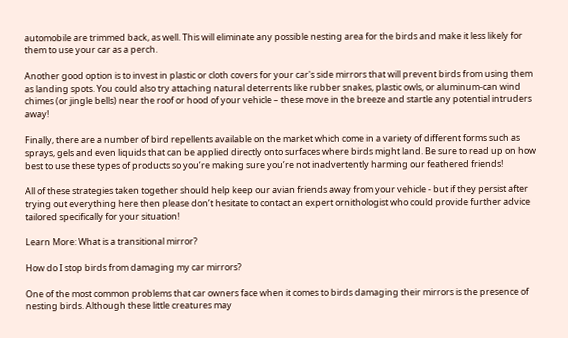automobile are trimmed back, as well. This will eliminate any possible nesting area for the birds and make it less likely for them to use your car as a perch.

Another good option is to invest in plastic or cloth covers for your car's side mirrors that will prevent birds from using them as landing spots. You could also try attaching natural deterrents like rubber snakes, plastic owls, or aluminum-can wind chimes (or jingle bells) near the roof or hood of your vehicle – these move in the breeze and startle any potential intruders away!

Finally, there are a number of bird repellents available on the market which come in a variety of different forms such as sprays, gels and even liquids that can be applied directly onto surfaces where birds might land. Be sure to read up on how best to use these types of products so you’re making sure you’re not inadvertently harming our feathered friends!

All of these strategies taken together should help keep our avian friends away from your vehicle - but if they persist after trying out everything here then please don’t hesitate to contact an expert ornithologist who could provide further advice tailored specifically for your situation!

Learn More: What is a transitional mirror?

How do I stop birds from damaging my car mirrors?

One of the most common problems that car owners face when it comes to birds damaging their mirrors is the presence of nesting birds. Although these little creatures may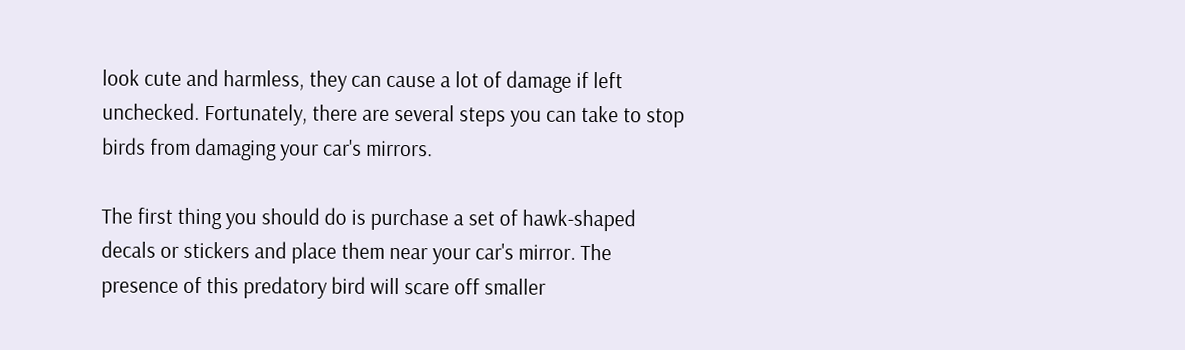look cute and harmless, they can cause a lot of damage if left unchecked. Fortunately, there are several steps you can take to stop birds from damaging your car's mirrors.

The first thing you should do is purchase a set of hawk-shaped decals or stickers and place them near your car's mirror. The presence of this predatory bird will scare off smaller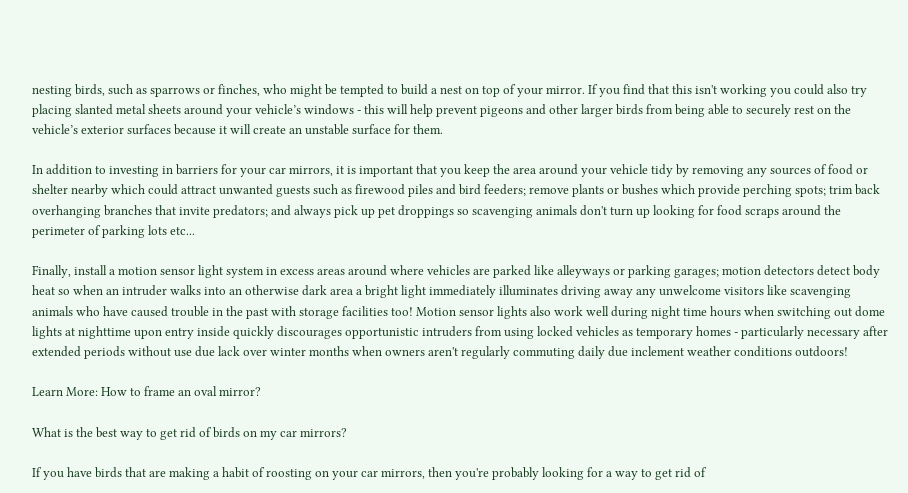nesting birds, such as sparrows or finches, who might be tempted to build a nest on top of your mirror. If you find that this isn't working you could also try placing slanted metal sheets around your vehicle’s windows - this will help prevent pigeons and other larger birds from being able to securely rest on the vehicle’s exterior surfaces because it will create an unstable surface for them.

In addition to investing in barriers for your car mirrors, it is important that you keep the area around your vehicle tidy by removing any sources of food or shelter nearby which could attract unwanted guests such as firewood piles and bird feeders; remove plants or bushes which provide perching spots; trim back overhanging branches that invite predators; and always pick up pet droppings so scavenging animals don't turn up looking for food scraps around the perimeter of parking lots etc...

Finally, install a motion sensor light system in excess areas around where vehicles are parked like alleyways or parking garages; motion detectors detect body heat so when an intruder walks into an otherwise dark area a bright light immediately illuminates driving away any unwelcome visitors like scavenging animals who have caused trouble in the past with storage facilities too! Motion sensor lights also work well during night time hours when switching out dome lights at nighttime upon entry inside quickly discourages opportunistic intruders from using locked vehicles as temporary homes - particularly necessary after extended periods without use due lack over winter months when owners aren't regularly commuting daily due inclement weather conditions outdoors!

Learn More: How to frame an oval mirror?

What is the best way to get rid of birds on my car mirrors?

If you have birds that are making a habit of roosting on your car mirrors, then you're probably looking for a way to get rid of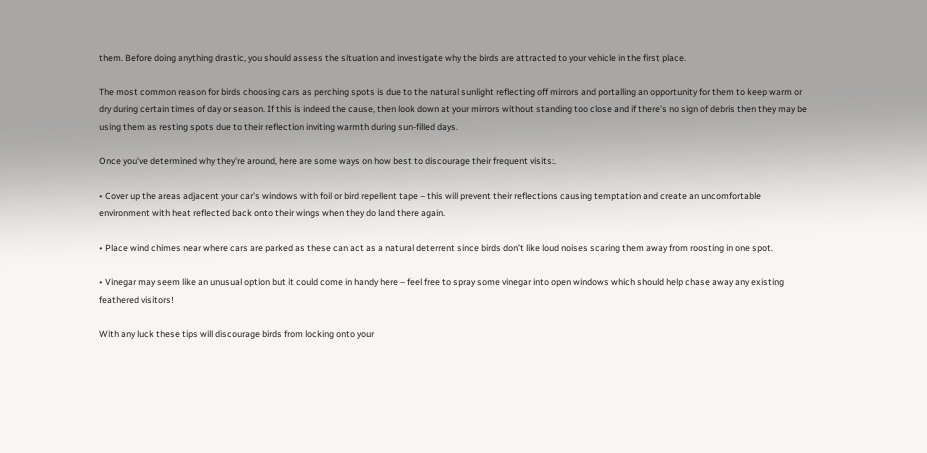them. Before doing anything drastic, you should assess the situation and investigate why the birds are attracted to your vehicle in the first place.

The most common reason for birds choosing cars as perching spots is due to the natural sunlight reflecting off mirrors and portalling an opportunity for them to keep warm or dry during certain times of day or season. If this is indeed the cause, then look down at your mirrors without standing too close and if there's no sign of debris then they may be using them as resting spots due to their reflection inviting warmth during sun-filled days.

Once you've determined why they're around, here are some ways on how best to discourage their frequent visits:.

• Cover up the areas adjacent your car's windows with foil or bird repellent tape – this will prevent their reflections causing temptation and create an uncomfortable environment with heat reflected back onto their wings when they do land there again.

• Place wind chimes near where cars are parked as these can act as a natural deterrent since birds don’t like loud noises scaring them away from roosting in one spot.

• Vinegar may seem like an unusual option but it could come in handy here – feel free to spray some vinegar into open windows which should help chase away any existing feathered visitors!

With any luck these tips will discourage birds from locking onto your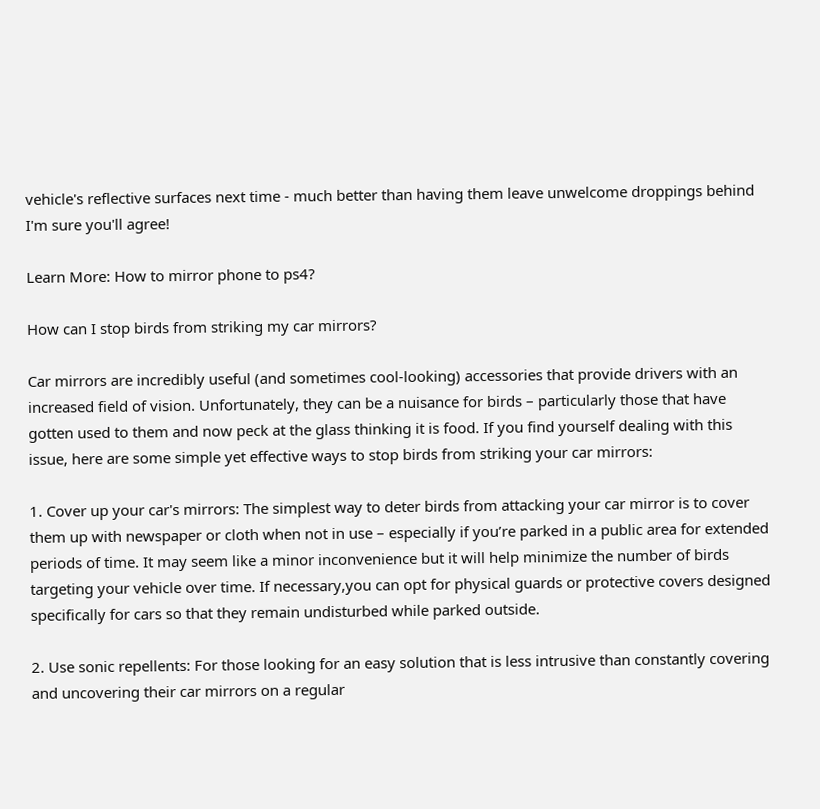vehicle's reflective surfaces next time - much better than having them leave unwelcome droppings behind I'm sure you'll agree!

Learn More: How to mirror phone to ps4?

How can I stop birds from striking my car mirrors?

Car mirrors are incredibly useful (and sometimes cool-looking) accessories that provide drivers with an increased field of vision. Unfortunately, they can be a nuisance for birds – particularly those that have gotten used to them and now peck at the glass thinking it is food. If you find yourself dealing with this issue, here are some simple yet effective ways to stop birds from striking your car mirrors:

1. Cover up your car's mirrors: The simplest way to deter birds from attacking your car mirror is to cover them up with newspaper or cloth when not in use – especially if you’re parked in a public area for extended periods of time. It may seem like a minor inconvenience but it will help minimize the number of birds targeting your vehicle over time. If necessary,you can opt for physical guards or protective covers designed specifically for cars so that they remain undisturbed while parked outside.

2. Use sonic repellents: For those looking for an easy solution that is less intrusive than constantly covering and uncovering their car mirrors on a regular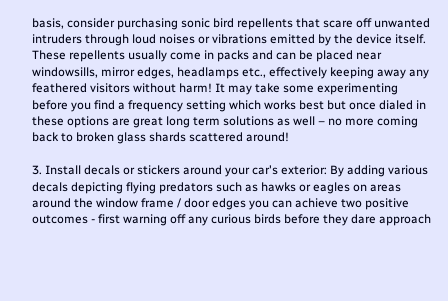basis, consider purchasing sonic bird repellents that scare off unwanted intruders through loud noises or vibrations emitted by the device itself. These repellents usually come in packs and can be placed near windowsills, mirror edges, headlamps etc., effectively keeping away any feathered visitors without harm! It may take some experimenting before you find a frequency setting which works best but once dialed in these options are great long term solutions as well – no more coming back to broken glass shards scattered around!

3. Install decals or stickers around your car's exterior: By adding various decals depicting flying predators such as hawks or eagles on areas around the window frame / door edges you can achieve two positive outcomes - first warning off any curious birds before they dare approach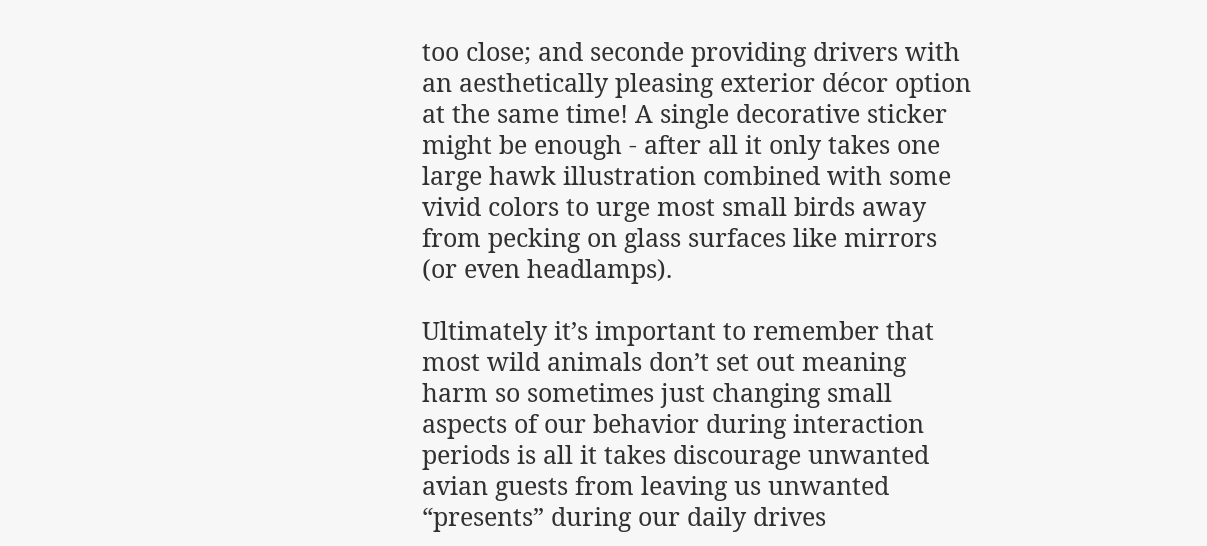too close; and seconde providing drivers with an aesthetically pleasing exterior décor option at the same time! A single decorative sticker might be enough - after all it only takes one large hawk illustration combined with some vivid colors to urge most small birds away from pecking on glass surfaces like mirrors (or even headlamps).

Ultimately it’s important to remember that most wild animals don’t set out meaning harm so sometimes just changing small aspects of our behavior during interaction periods is all it takes discourage unwanted avian guests from leaving us unwanted “presents” during our daily drives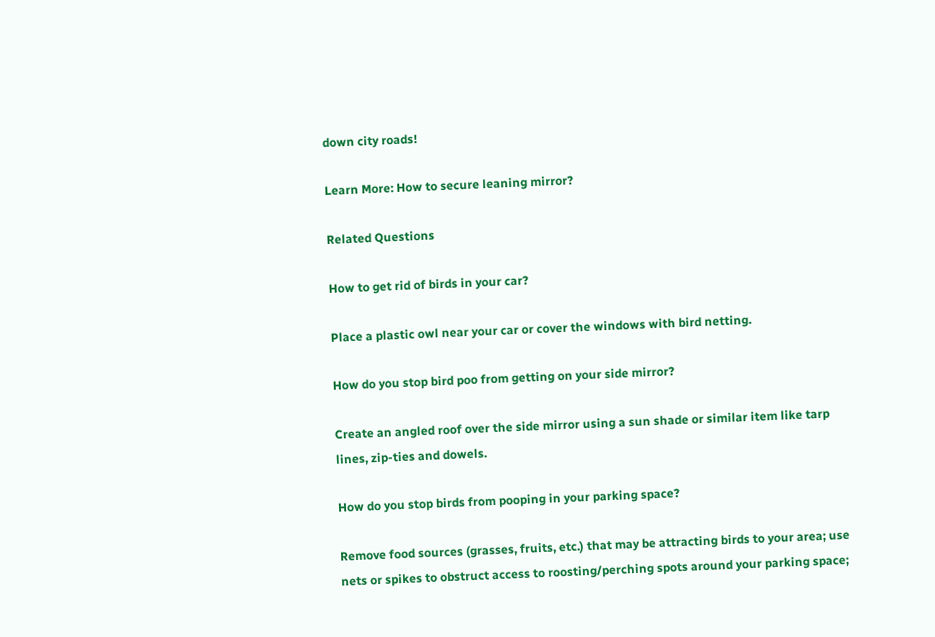down city roads!

Learn More: How to secure leaning mirror?

Related Questions

How to get rid of birds in your car?

Place a plastic owl near your car or cover the windows with bird netting.

How do you stop bird poo from getting on your side mirror?

Create an angled roof over the side mirror using a sun shade or similar item like tarp lines, zip-ties and dowels.

How do you stop birds from pooping in your parking space?

Remove food sources (grasses, fruits, etc.) that may be attracting birds to your area; use nets or spikes to obstruct access to roosting/perching spots around your parking space;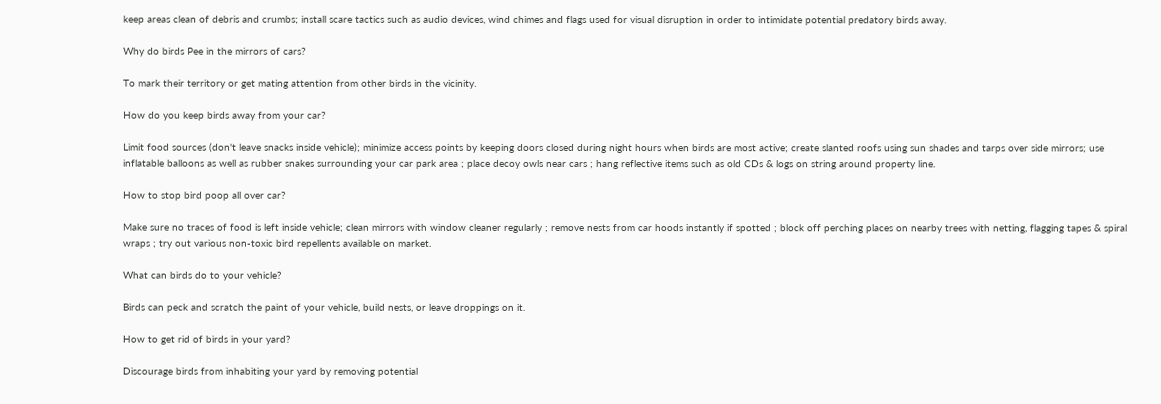keep areas clean of debris and crumbs; install scare tactics such as audio devices, wind chimes and flags used for visual disruption in order to intimidate potential predatory birds away.

Why do birds Pee in the mirrors of cars?

To mark their territory or get mating attention from other birds in the vicinity.

How do you keep birds away from your car?

Limit food sources (don't leave snacks inside vehicle); minimize access points by keeping doors closed during night hours when birds are most active; create slanted roofs using sun shades and tarps over side mirrors; use inflatable balloons as well as rubber snakes surrounding your car park area ; place decoy owls near cars ; hang reflective items such as old CDs & logs on string around property line.

How to stop bird poop all over car?

Make sure no traces of food is left inside vehicle; clean mirrors with window cleaner regularly ; remove nests from car hoods instantly if spotted ; block off perching places on nearby trees with netting, flagging tapes & spiral wraps ; try out various non-toxic bird repellents available on market.

What can birds do to your vehicle?

Birds can peck and scratch the paint of your vehicle, build nests, or leave droppings on it.

How to get rid of birds in your yard?

Discourage birds from inhabiting your yard by removing potential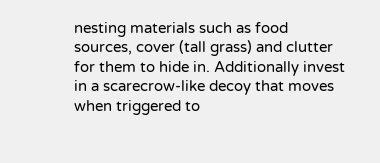nesting materials such as food sources, cover (tall grass) and clutter for them to hide in. Additionally invest in a scarecrow-like decoy that moves when triggered to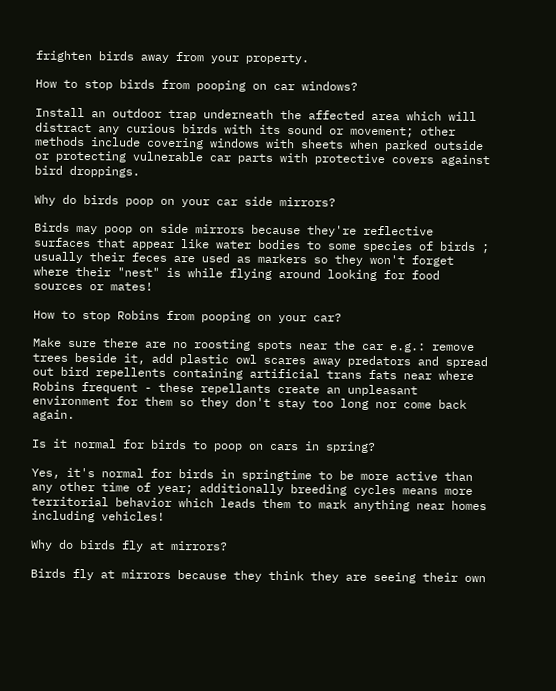frighten birds away from your property.

How to stop birds from pooping on car windows?

Install an outdoor trap underneath the affected area which will distract any curious birds with its sound or movement; other methods include covering windows with sheets when parked outside or protecting vulnerable car parts with protective covers against bird droppings.

Why do birds poop on your car side mirrors?

Birds may poop on side mirrors because they're reflective surfaces that appear like water bodies to some species of birds ; usually their feces are used as markers so they won't forget where their "nest" is while flying around looking for food sources or mates!

How to stop Robins from pooping on your car?

Make sure there are no roosting spots near the car e.g.: remove trees beside it, add plastic owl scares away predators and spread out bird repellents containing artificial trans fats near where Robins frequent - these repellants create an unpleasant environment for them so they don't stay too long nor come back again.

Is it normal for birds to poop on cars in spring?

Yes, it's normal for birds in springtime to be more active than any other time of year; additionally breeding cycles means more territorial behavior which leads them to mark anything near homes including vehicles!

Why do birds fly at mirrors?

Birds fly at mirrors because they think they are seeing their own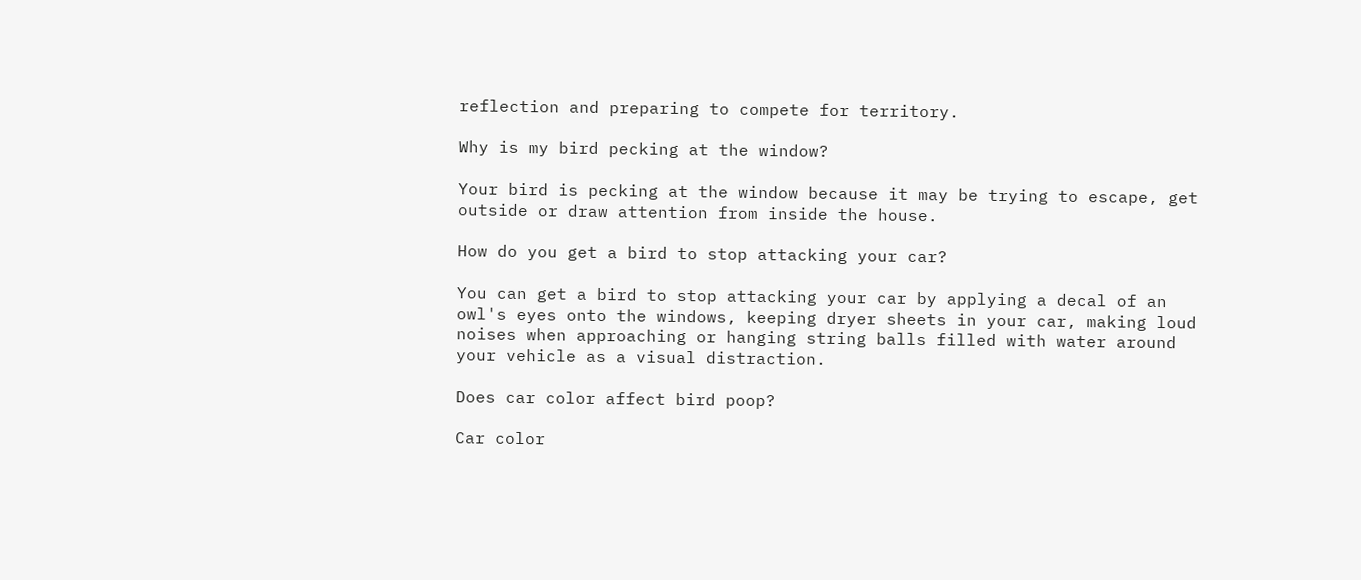reflection and preparing to compete for territory.

Why is my bird pecking at the window?

Your bird is pecking at the window because it may be trying to escape, get outside or draw attention from inside the house.

How do you get a bird to stop attacking your car?

You can get a bird to stop attacking your car by applying a decal of an owl's eyes onto the windows, keeping dryer sheets in your car, making loud noises when approaching or hanging string balls filled with water around your vehicle as a visual distraction.

Does car color affect bird poop?

Car color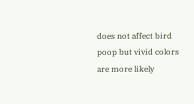does not affect bird poop but vivid colors are more likely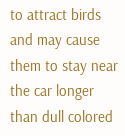to attract birds and may cause them to stay near the car longer than dull colored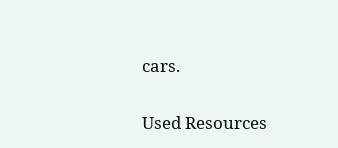cars.

Used Resources